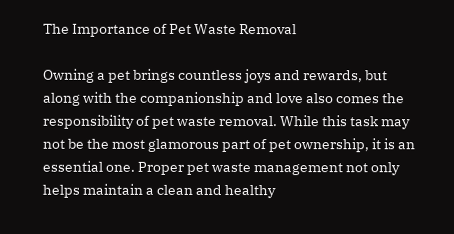The Importance of Pet Waste Removal

Owning a pet brings countless joys and rewards, but along with the companionship and love also comes the responsibility of pet waste removal. While this task may not be the most glamorous part of pet ownership, it is an essential one. Proper pet waste management not only helps maintain a clean and healthy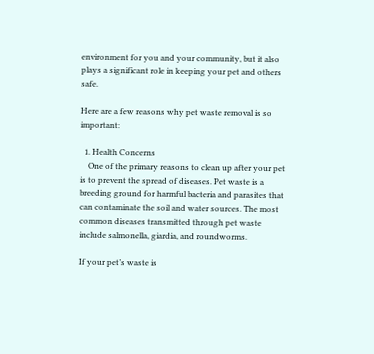environment for you and your community, but it also plays a significant role in keeping your pet and others safe.

Here are a few reasons why pet waste removal is so important:

  1. Health Concerns
    One of the primary reasons to clean up after your pet is to prevent the spread of diseases. Pet waste is a breeding ground for harmful bacteria and parasites that can contaminate the soil and water sources. The most common diseases transmitted through pet waste include salmonella, giardia, and roundworms.

If your pet’s waste is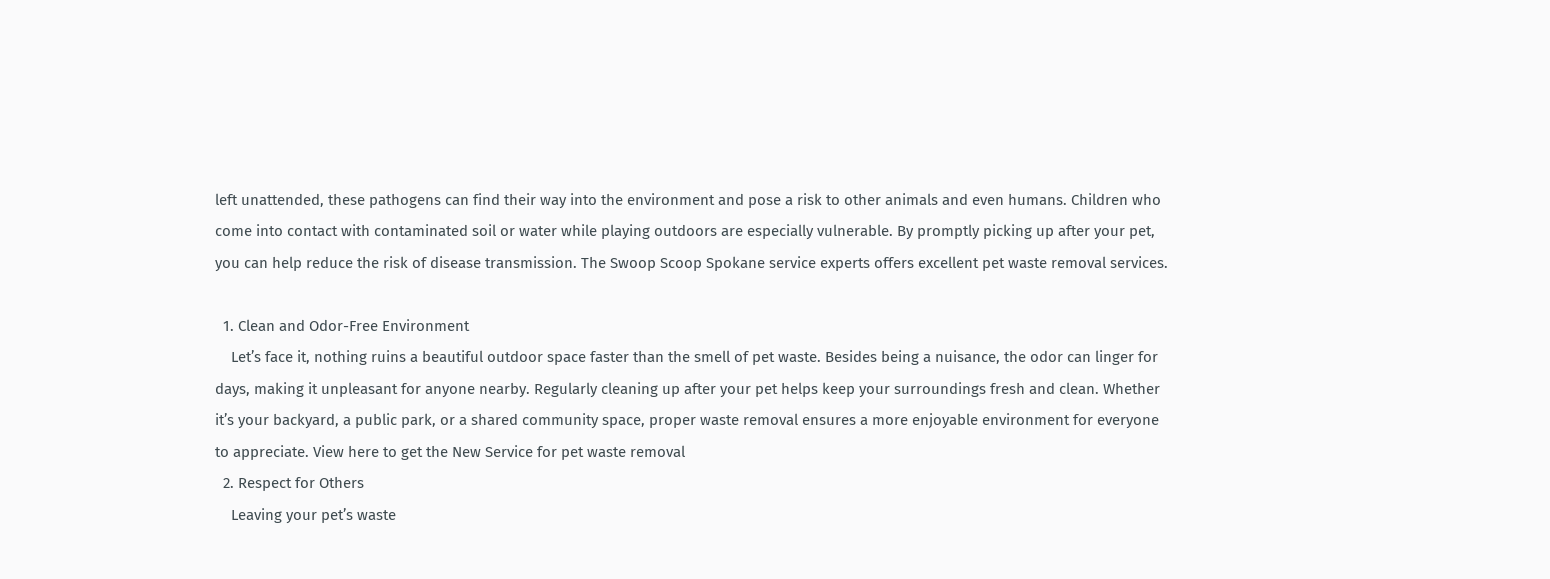left unattended, these pathogens can find their way into the environment and pose a risk to other animals and even humans. Children who come into contact with contaminated soil or water while playing outdoors are especially vulnerable. By promptly picking up after your pet, you can help reduce the risk of disease transmission. The Swoop Scoop Spokane service experts offers excellent pet waste removal services.

  1. Clean and Odor-Free Environment
    Let’s face it, nothing ruins a beautiful outdoor space faster than the smell of pet waste. Besides being a nuisance, the odor can linger for days, making it unpleasant for anyone nearby. Regularly cleaning up after your pet helps keep your surroundings fresh and clean. Whether it’s your backyard, a public park, or a shared community space, proper waste removal ensures a more enjoyable environment for everyone to appreciate. View here to get the New Service for pet waste removal
  2. Respect for Others
    Leaving your pet’s waste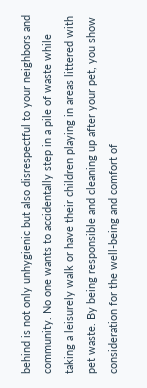behind is not only unhygienic but also disrespectful to your neighbors and community. No one wants to accidentally step in a pile of waste while taking a leisurely walk or have their children playing in areas littered with pet waste. By being responsible and cleaning up after your pet, you show consideration for the well-being and comfort of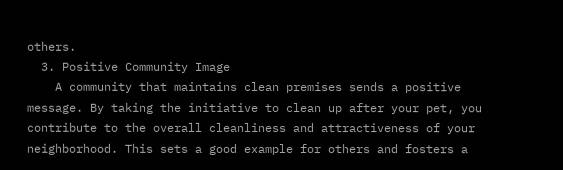others.
  3. Positive Community Image
    A community that maintains clean premises sends a positive message. By taking the initiative to clean up after your pet, you contribute to the overall cleanliness and attractiveness of your neighborhood. This sets a good example for others and fosters a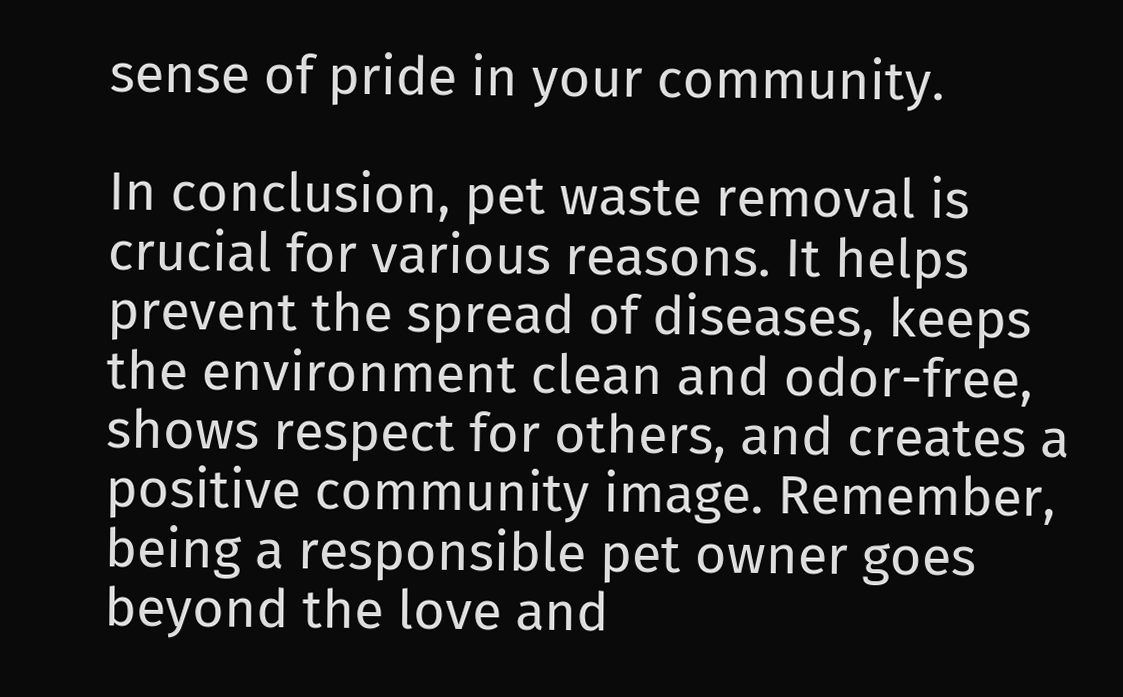sense of pride in your community.

In conclusion, pet waste removal is crucial for various reasons. It helps prevent the spread of diseases, keeps the environment clean and odor-free, shows respect for others, and creates a positive community image. Remember, being a responsible pet owner goes beyond the love and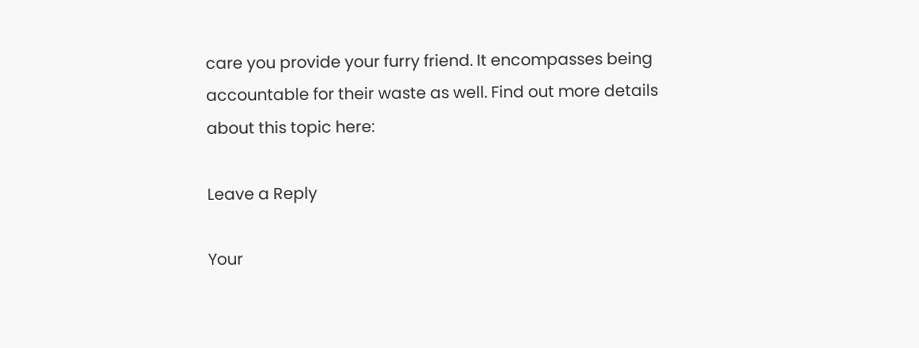care you provide your furry friend. It encompasses being accountable for their waste as well. Find out more details about this topic here:

Leave a Reply

Your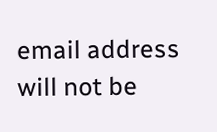email address will not be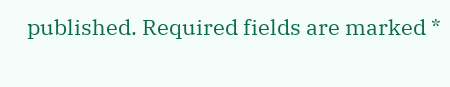published. Required fields are marked *